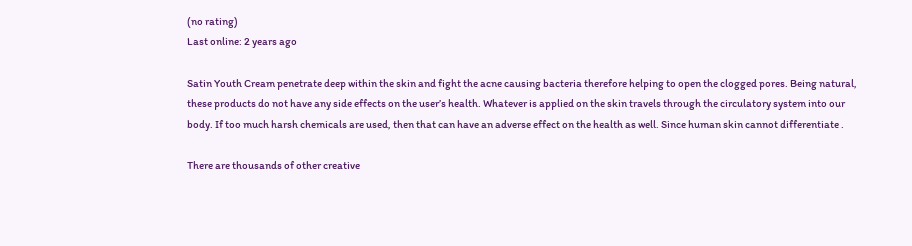(no rating)
Last online: 2 years ago

Satin Youth Cream penetrate deep within the skin and fight the acne causing bacteria therefore helping to open the clogged pores. Being natural, these products do not have any side effects on the user’s health. Whatever is applied on the skin travels through the circulatory system into our body. If too much harsh chemicals are used, then that can have an adverse effect on the health as well. Since human skin cannot differentiate .

There are thousands of other creative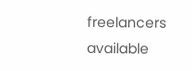freelancers available